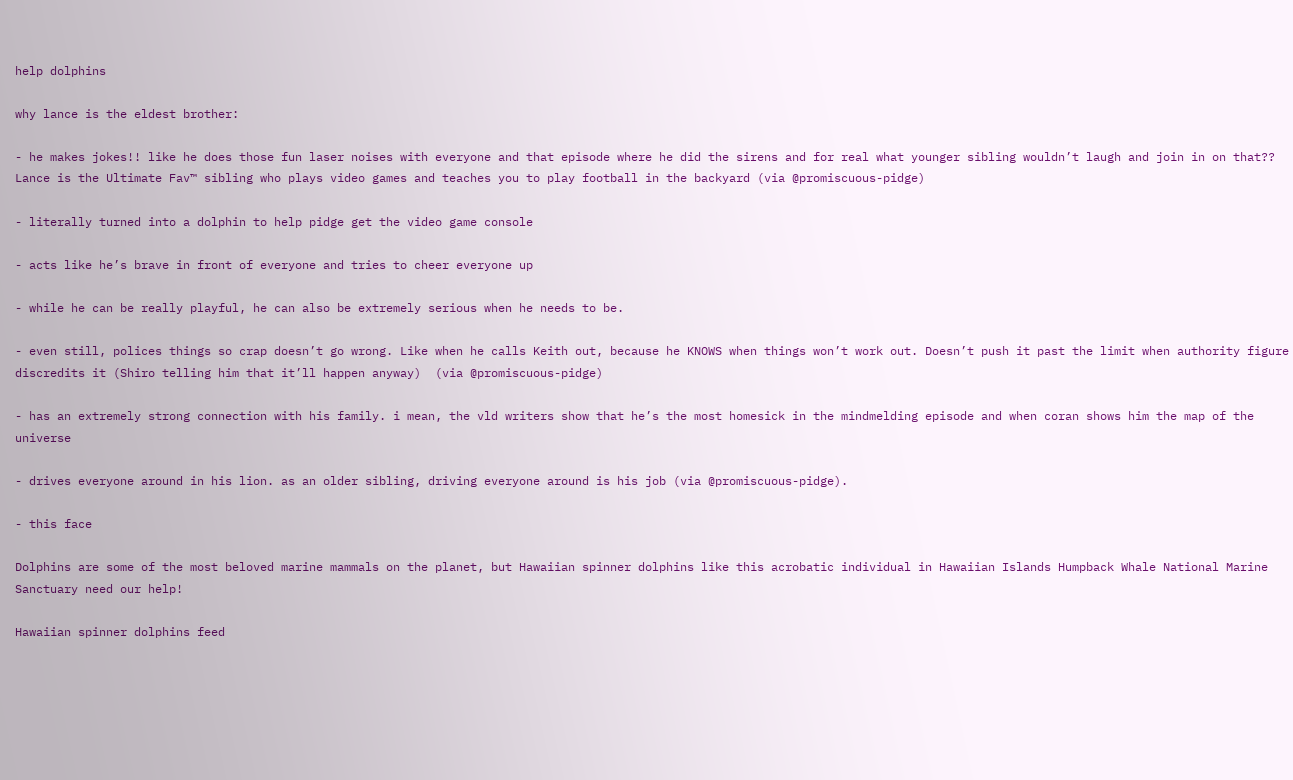help dolphins

why lance is the eldest brother:

- he makes jokes!! like he does those fun laser noises with everyone and that episode where he did the sirens and for real what younger sibling wouldn’t laugh and join in on that?? Lance is the Ultimate Fav™ sibling who plays video games and teaches you to play football in the backyard (via @promiscuous-pidge)

- literally turned into a dolphin to help pidge get the video game console

- acts like he’s brave in front of everyone and tries to cheer everyone up

- while he can be really playful, he can also be extremely serious when he needs to be.

- even still, polices things so crap doesn’t go wrong. Like when he calls Keith out, because he KNOWS when things won’t work out. Doesn’t push it past the limit when authority figure discredits it (Shiro telling him that it’ll happen anyway)  (via @promiscuous-pidge)

- has an extremely strong connection with his family. i mean, the vld writers show that he’s the most homesick in the mindmelding episode and when coran shows him the map of the universe

- drives everyone around in his lion. as an older sibling, driving everyone around is his job (via @promiscuous-pidge).

- this face

Dolphins are some of the most beloved marine mammals on the planet, but Hawaiian spinner dolphins like this acrobatic individual in Hawaiian Islands Humpback Whale National Marine Sanctuary need our help!

Hawaiian spinner dolphins feed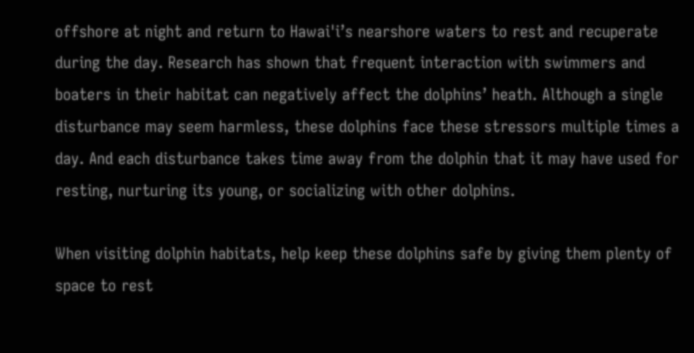offshore at night and return to Hawai'i’s nearshore waters to rest and recuperate during the day. Research has shown that frequent interaction with swimmers and boaters in their habitat can negatively affect the dolphins’ heath. Although a single disturbance may seem harmless, these dolphins face these stressors multiple times a day. And each disturbance takes time away from the dolphin that it may have used for resting, nurturing its young, or socializing with other dolphins.

When visiting dolphin habitats, help keep these dolphins safe by giving them plenty of space to rest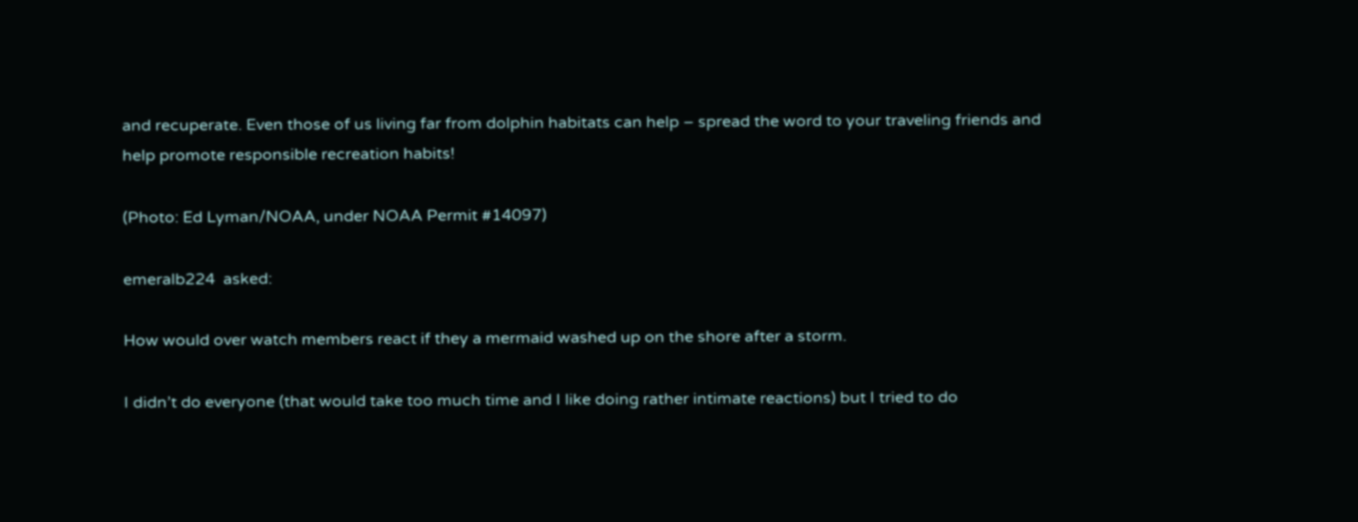and recuperate. Even those of us living far from dolphin habitats can help – spread the word to your traveling friends and help promote responsible recreation habits!

(Photo: Ed Lyman/NOAA, under NOAA Permit #14097)

emeralb224  asked:

How would over watch members react if they a mermaid washed up on the shore after a storm.

I didn’t do everyone (that would take too much time and I like doing rather intimate reactions) but I tried to do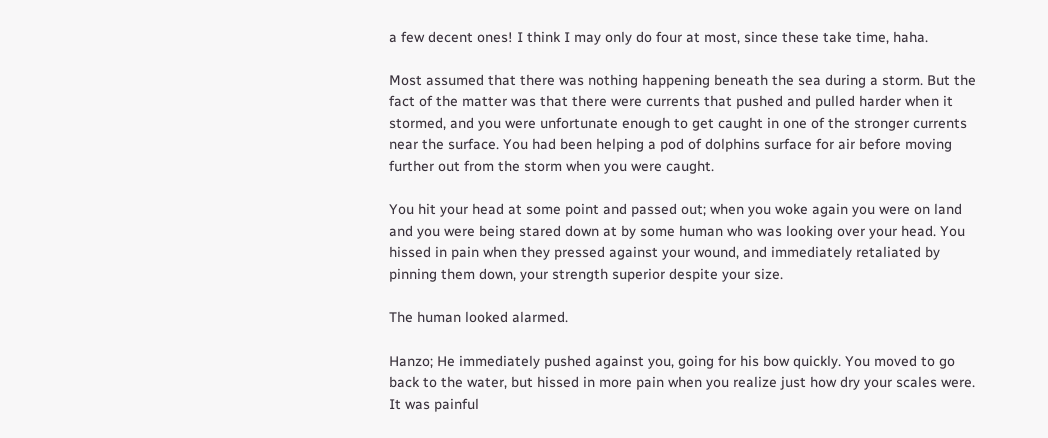a few decent ones! I think I may only do four at most, since these take time, haha.

Most assumed that there was nothing happening beneath the sea during a storm. But the fact of the matter was that there were currents that pushed and pulled harder when it stormed, and you were unfortunate enough to get caught in one of the stronger currents near the surface. You had been helping a pod of dolphins surface for air before moving further out from the storm when you were caught.

You hit your head at some point and passed out; when you woke again you were on land and you were being stared down at by some human who was looking over your head. You hissed in pain when they pressed against your wound, and immediately retaliated by pinning them down, your strength superior despite your size.

The human looked alarmed.

Hanzo; He immediately pushed against you, going for his bow quickly. You moved to go back to the water, but hissed in more pain when you realize just how dry your scales were. It was painful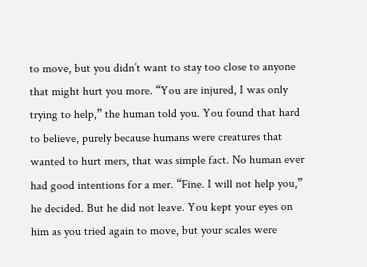to move, but you didn’t want to stay too close to anyone that might hurt you more. “You are injured, I was only trying to help,” the human told you. You found that hard to believe, purely because humans were creatures that wanted to hurt mers, that was simple fact. No human ever had good intentions for a mer. “Fine. I will not help you,” he decided. But he did not leave. You kept your eyes on him as you tried again to move, but your scales were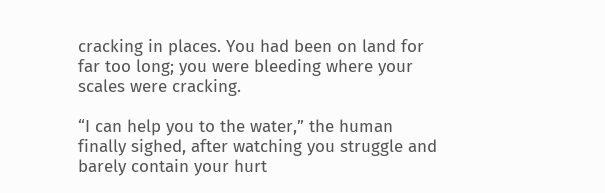cracking in places. You had been on land for far too long; you were bleeding where your scales were cracking.

“I can help you to the water,” the human finally sighed, after watching you struggle and barely contain your hurt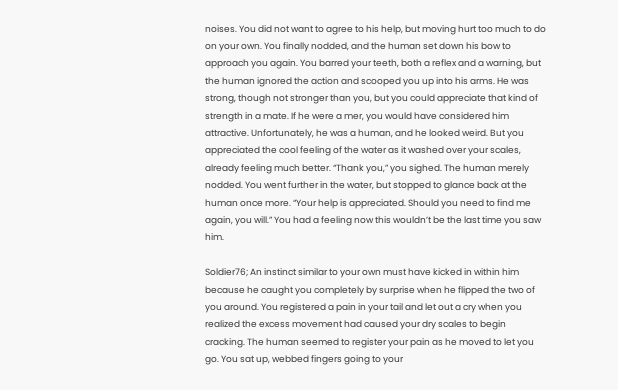noises. You did not want to agree to his help, but moving hurt too much to do on your own. You finally nodded, and the human set down his bow to approach you again. You barred your teeth, both a reflex and a warning, but the human ignored the action and scooped you up into his arms. He was strong, though not stronger than you, but you could appreciate that kind of strength in a mate. If he were a mer, you would have considered him attractive. Unfortunately, he was a human, and he looked weird. But you appreciated the cool feeling of the water as it washed over your scales, already feeling much better. “Thank you,” you sighed. The human merely nodded. You went further in the water, but stopped to glance back at the human once more. “Your help is appreciated. Should you need to find me again, you will.” You had a feeling now this wouldn’t be the last time you saw him.

Soldier76; An instinct similar to your own must have kicked in within him because he caught you completely by surprise when he flipped the two of you around. You registered a pain in your tail and let out a cry when you realized the excess movement had caused your dry scales to begin cracking. The human seemed to register your pain as he moved to let you go. You sat up, webbed fingers going to your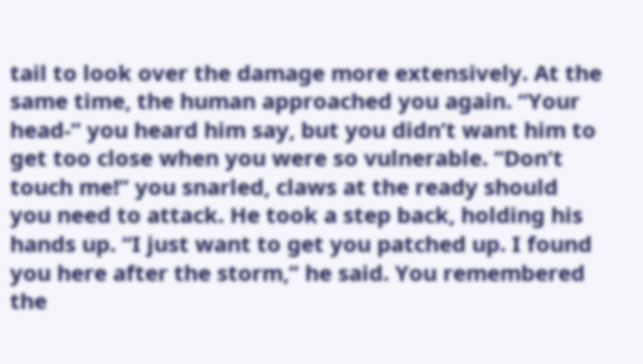tail to look over the damage more extensively. At the same time, the human approached you again. “Your head-” you heard him say, but you didn’t want him to get too close when you were so vulnerable. “Don’t touch me!” you snarled, claws at the ready should you need to attack. He took a step back, holding his hands up. “I just want to get you patched up. I found you here after the storm,” he said. You remembered the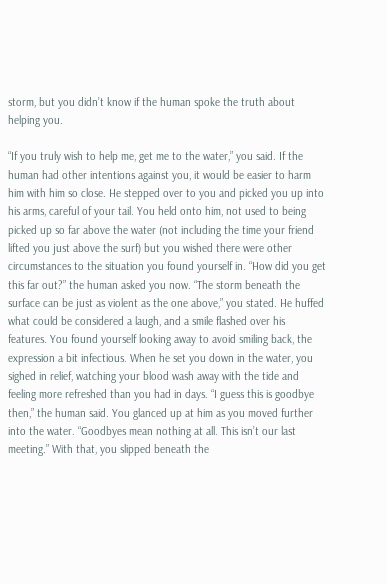storm, but you didn’t know if the human spoke the truth about helping you.

“If you truly wish to help me, get me to the water,” you said. If the human had other intentions against you, it would be easier to harm him with him so close. He stepped over to you and picked you up into his arms, careful of your tail. You held onto him, not used to being picked up so far above the water (not including the time your friend lifted you just above the surf) but you wished there were other circumstances to the situation you found yourself in. “How did you get this far out?” the human asked you now. “The storm beneath the surface can be just as violent as the one above,” you stated. He huffed what could be considered a laugh, and a smile flashed over his features. You found yourself looking away to avoid smiling back, the expression a bit infectious. When he set you down in the water, you sighed in relief, watching your blood wash away with the tide and feeling more refreshed than you had in days. “I guess this is goodbye then,” the human said. You glanced up at him as you moved further into the water. “Goodbyes mean nothing at all. This isn’t our last meeting.” With that, you slipped beneath the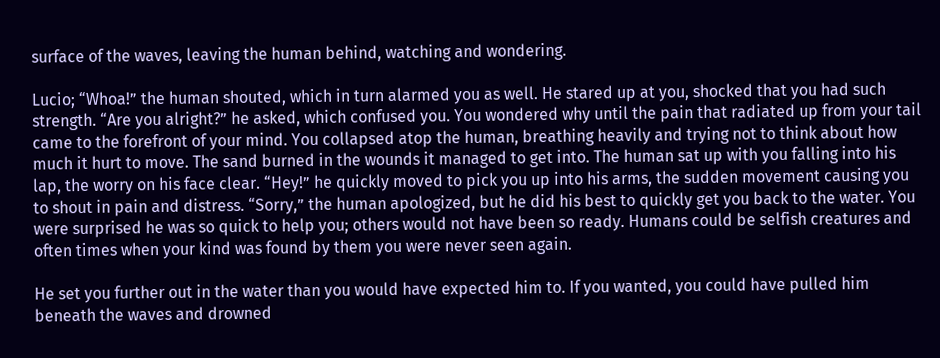surface of the waves, leaving the human behind, watching and wondering.

Lucio; “Whoa!” the human shouted, which in turn alarmed you as well. He stared up at you, shocked that you had such strength. “Are you alright?” he asked, which confused you. You wondered why until the pain that radiated up from your tail came to the forefront of your mind. You collapsed atop the human, breathing heavily and trying not to think about how much it hurt to move. The sand burned in the wounds it managed to get into. The human sat up with you falling into his lap, the worry on his face clear. “Hey!” he quickly moved to pick you up into his arms, the sudden movement causing you to shout in pain and distress. “Sorry,” the human apologized, but he did his best to quickly get you back to the water. You were surprised he was so quick to help you; others would not have been so ready. Humans could be selfish creatures and often times when your kind was found by them you were never seen again.

He set you further out in the water than you would have expected him to. If you wanted, you could have pulled him beneath the waves and drowned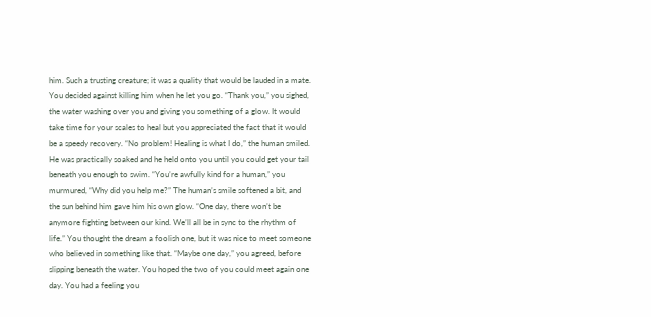him. Such a trusting creature; it was a quality that would be lauded in a mate. You decided against killing him when he let you go. “Thank you,” you sighed, the water washing over you and giving you something of a glow. It would take time for your scales to heal but you appreciated the fact that it would be a speedy recovery. “No problem! Healing is what I do,” the human smiled. He was practically soaked and he held onto you until you could get your tail beneath you enough to swim. “You’re awfully kind for a human,” you murmured, “Why did you help me?” The human’s smile softened a bit, and the sun behind him gave him his own glow. “One day, there won’t be anymore fighting between our kind. We’ll all be in sync to the rhythm of life.” You thought the dream a foolish one, but it was nice to meet someone who believed in something like that. “Maybe one day,” you agreed, before slipping beneath the water. You hoped the two of you could meet again one day. You had a feeling you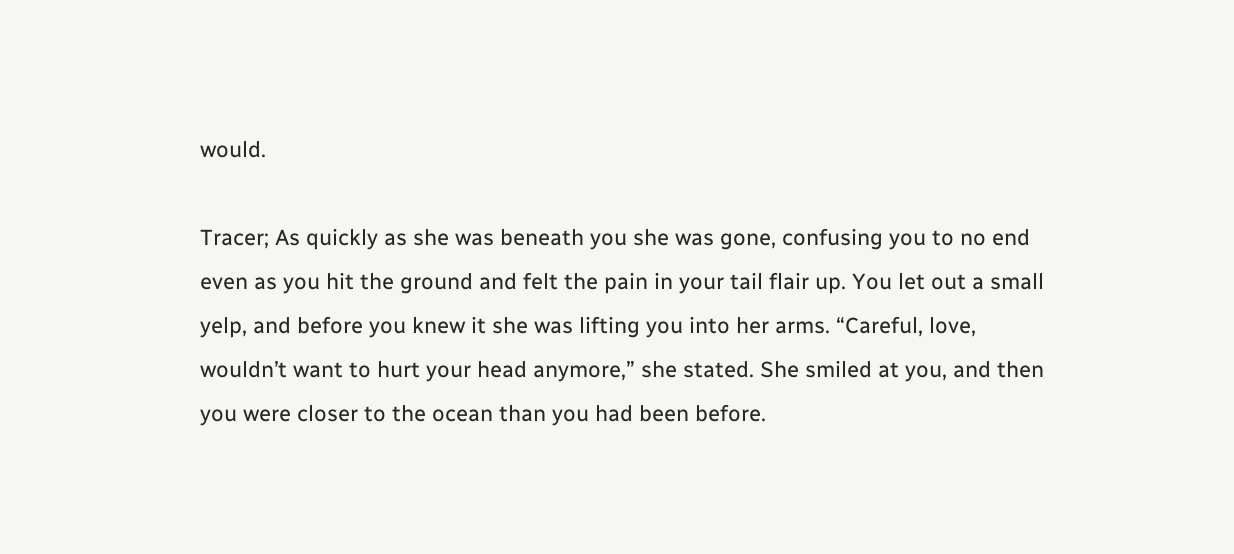would.

Tracer; As quickly as she was beneath you she was gone, confusing you to no end even as you hit the ground and felt the pain in your tail flair up. You let out a small yelp, and before you knew it she was lifting you into her arms. “Careful, love, wouldn’t want to hurt your head anymore,” she stated. She smiled at you, and then you were closer to the ocean than you had been before.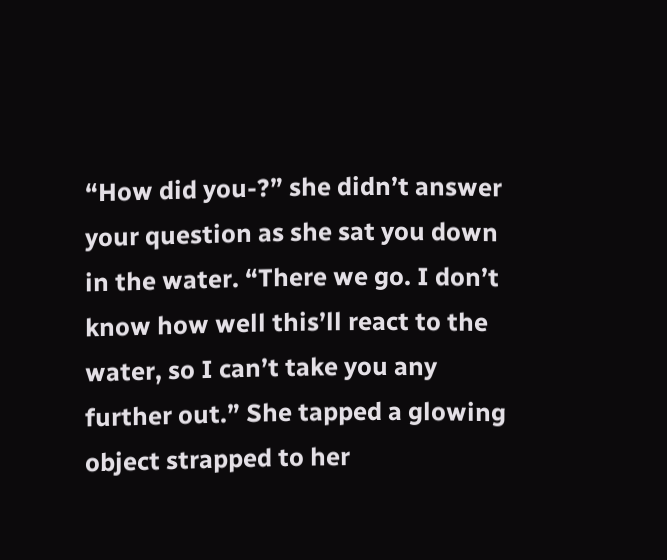“How did you-?” she didn’t answer your question as she sat you down in the water. “There we go. I don’t know how well this’ll react to the water, so I can’t take you any further out.” She tapped a glowing object strapped to her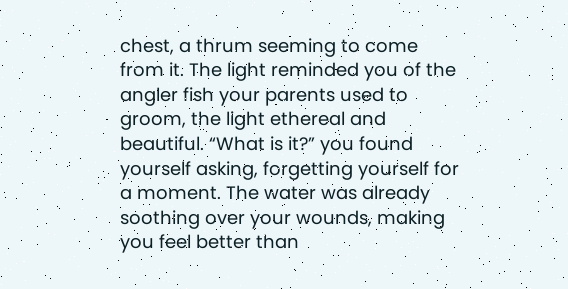chest, a thrum seeming to come from it. The light reminded you of the angler fish your parents used to groom, the light ethereal and beautiful. “What is it?” you found yourself asking, forgetting yourself for a moment. The water was already soothing over your wounds, making you feel better than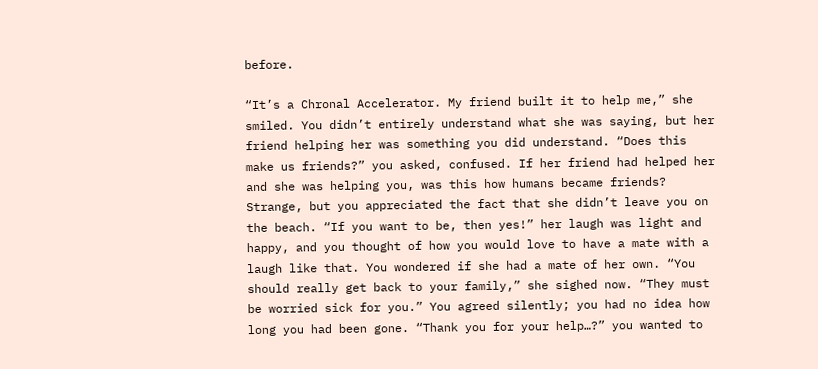before.

“It’s a Chronal Accelerator. My friend built it to help me,” she smiled. You didn’t entirely understand what she was saying, but her friend helping her was something you did understand. “Does this make us friends?” you asked, confused. If her friend had helped her and she was helping you, was this how humans became friends? Strange, but you appreciated the fact that she didn’t leave you on the beach. “If you want to be, then yes!” her laugh was light and happy, and you thought of how you would love to have a mate with a laugh like that. You wondered if she had a mate of her own. “You should really get back to your family,” she sighed now. “They must be worried sick for you.” You agreed silently; you had no idea how long you had been gone. “Thank you for your help…?” you wanted to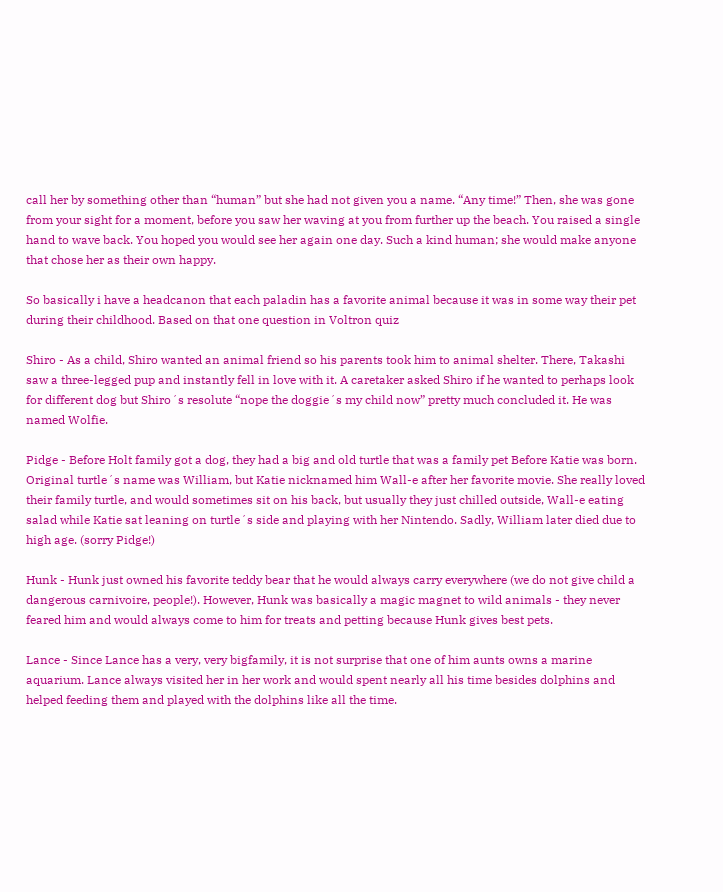call her by something other than “human” but she had not given you a name. “Any time!” Then, she was gone from your sight for a moment, before you saw her waving at you from further up the beach. You raised a single hand to wave back. You hoped you would see her again one day. Such a kind human; she would make anyone that chose her as their own happy.

So basically i have a headcanon that each paladin has a favorite animal because it was in some way their pet during their childhood. Based on that one question in Voltron quiz

Shiro - As a child, Shiro wanted an animal friend so his parents took him to animal shelter. There, Takashi saw a three-legged pup and instantly fell in love with it. A caretaker asked Shiro if he wanted to perhaps look for different dog but Shiro´s resolute “nope the doggie´s my child now” pretty much concluded it. He was named Wolfie.

Pidge - Before Holt family got a dog, they had a big and old turtle that was a family pet Before Katie was born. Original turtle´s name was William, but Katie nicknamed him Wall-e after her favorite movie. She really loved their family turtle, and would sometimes sit on his back, but usually they just chilled outside, Wall-e eating salad while Katie sat leaning on turtle´s side and playing with her Nintendo. Sadly, William later died due to high age. (sorry Pidge!)

Hunk - Hunk just owned his favorite teddy bear that he would always carry everywhere (we do not give child a dangerous carnivoire, people!). However, Hunk was basically a magic magnet to wild animals - they never feared him and would always come to him for treats and petting because Hunk gives best pets.

Lance - Since Lance has a very, very bigfamily, it is not surprise that one of him aunts owns a marine aquarium. Lance always visited her in her work and would spent nearly all his time besides dolphins and helped feeding them and played with the dolphins like all the time.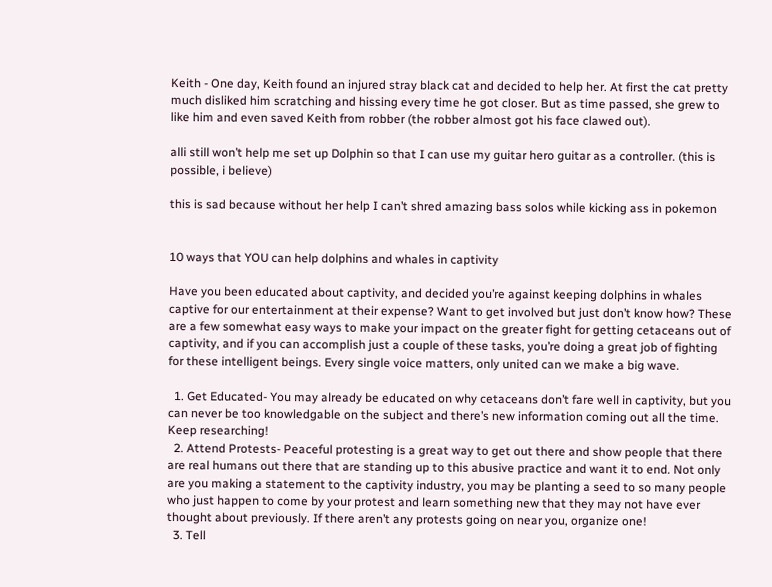Keith - One day, Keith found an injured stray black cat and decided to help her. At first the cat pretty much disliked him scratching and hissing every time he got closer. But as time passed, she grew to like him and even saved Keith from robber (the robber almost got his face clawed out).

alli still won’t help me set up Dolphin so that I can use my guitar hero guitar as a controller. (this is possible, i believe)

this is sad because without her help I can’t shred amazing bass solos while kicking ass in pokemon


10 ways that YOU can help dolphins and whales in captivity

Have you been educated about captivity, and decided you’re against keeping dolphins in whales captive for our entertainment at their expense? Want to get involved but just don’t know how? These are a few somewhat easy ways to make your impact on the greater fight for getting cetaceans out of captivity, and if you can accomplish just a couple of these tasks, you’re doing a great job of fighting for these intelligent beings. Every single voice matters, only united can we make a big wave.

  1. Get Educated- You may already be educated on why cetaceans don’t fare well in captivity, but you can never be too knowledgable on the subject and there’s new information coming out all the time. Keep researching!
  2. Attend Protests- Peaceful protesting is a great way to get out there and show people that there are real humans out there that are standing up to this abusive practice and want it to end. Not only are you making a statement to the captivity industry, you may be planting a seed to so many people who just happen to come by your protest and learn something new that they may not have ever thought about previously. If there aren’t any protests going on near you, organize one!
  3. Tell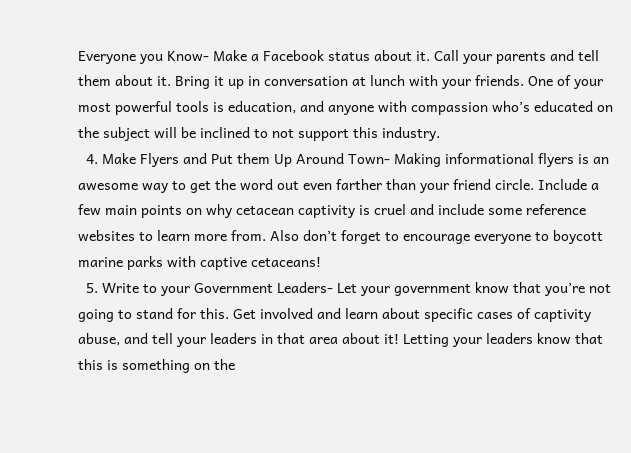Everyone you Know- Make a Facebook status about it. Call your parents and tell them about it. Bring it up in conversation at lunch with your friends. One of your most powerful tools is education, and anyone with compassion who’s educated on the subject will be inclined to not support this industry.
  4. Make Flyers and Put them Up Around Town- Making informational flyers is an awesome way to get the word out even farther than your friend circle. Include a few main points on why cetacean captivity is cruel and include some reference websites to learn more from. Also don’t forget to encourage everyone to boycott marine parks with captive cetaceans!
  5. Write to your Government Leaders- Let your government know that you’re not going to stand for this. Get involved and learn about specific cases of captivity abuse, and tell your leaders in that area about it! Letting your leaders know that this is something on the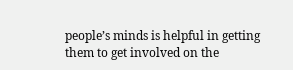people’s minds is helpful in getting them to get involved on the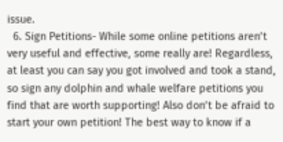issue.
  6. Sign Petitions- While some online petitions aren’t very useful and effective, some really are! Regardless, at least you can say you got involved and took a stand, so sign any dolphin and whale welfare petitions you find that are worth supporting! Also don’t be afraid to start your own petition! The best way to know if a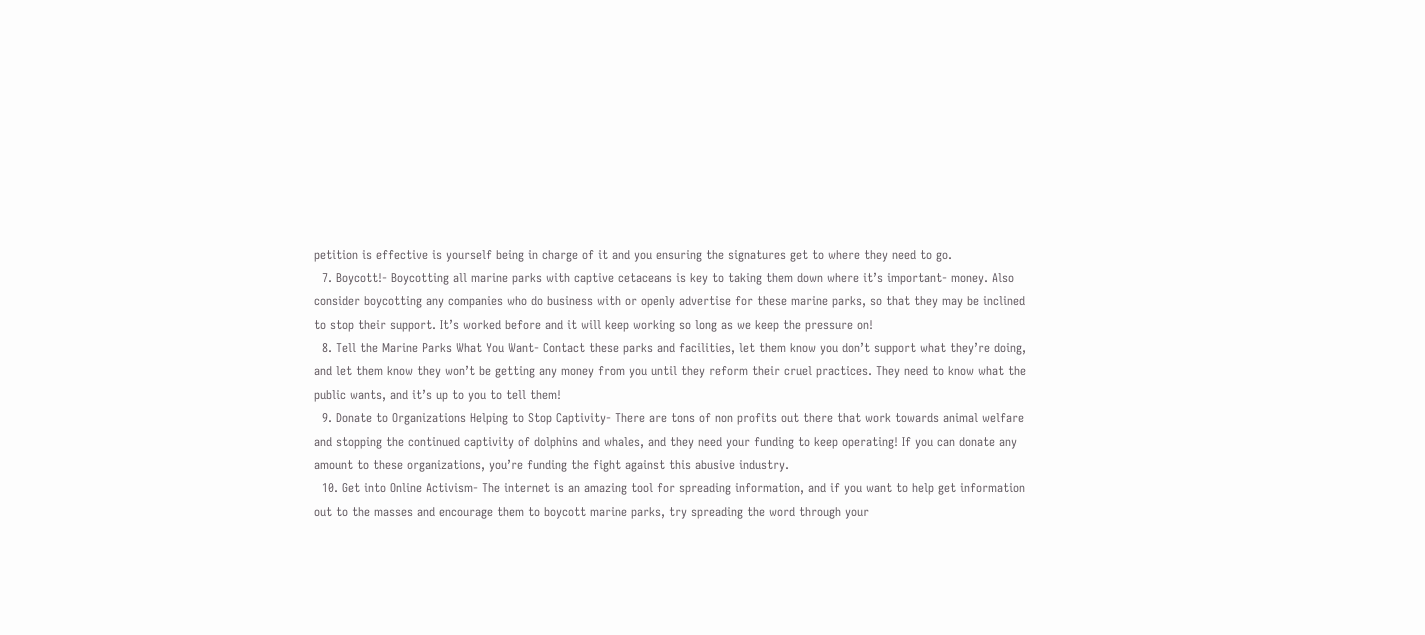petition is effective is yourself being in charge of it and you ensuring the signatures get to where they need to go.
  7. Boycott!- Boycotting all marine parks with captive cetaceans is key to taking them down where it’s important- money. Also consider boycotting any companies who do business with or openly advertise for these marine parks, so that they may be inclined to stop their support. It’s worked before and it will keep working so long as we keep the pressure on!
  8. Tell the Marine Parks What You Want- Contact these parks and facilities, let them know you don’t support what they’re doing, and let them know they won’t be getting any money from you until they reform their cruel practices. They need to know what the public wants, and it’s up to you to tell them!
  9. Donate to Organizations Helping to Stop Captivity- There are tons of non profits out there that work towards animal welfare and stopping the continued captivity of dolphins and whales, and they need your funding to keep operating! If you can donate any amount to these organizations, you’re funding the fight against this abusive industry.
  10. Get into Online Activism- The internet is an amazing tool for spreading information, and if you want to help get information out to the masses and encourage them to boycott marine parks, try spreading the word through your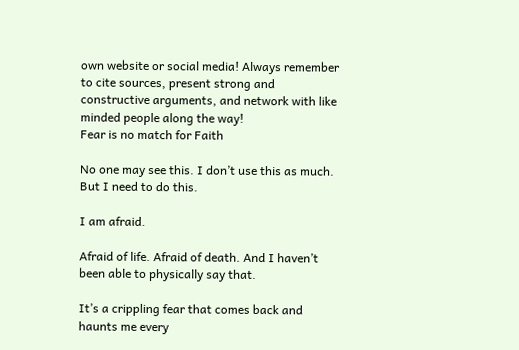own website or social media! Always remember to cite sources, present strong and constructive arguments, and network with like minded people along the way!
Fear is no match for Faith

No one may see this. I don’t use this as much. But I need to do this.

I am afraid.

Afraid of life. Afraid of death. And I haven’t been able to physically say that.

It’s a crippling fear that comes back and haunts me every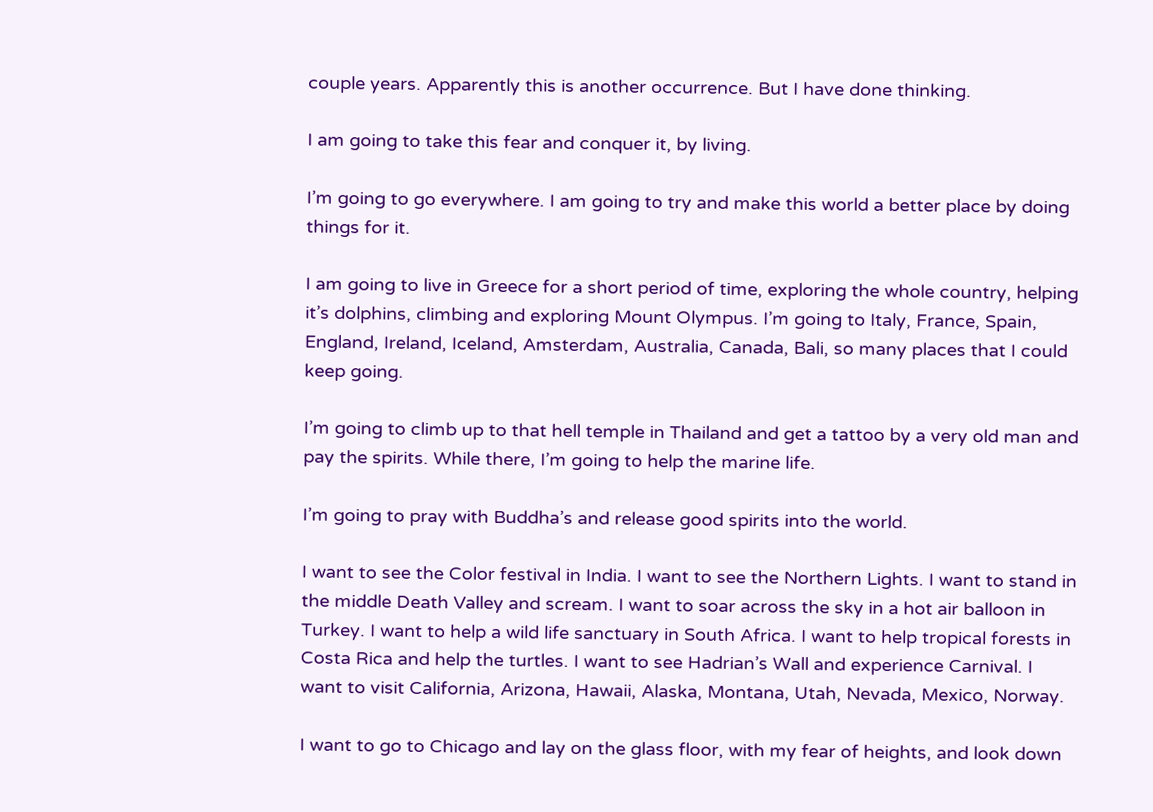couple years. Apparently this is another occurrence. But I have done thinking.

I am going to take this fear and conquer it, by living.

I’m going to go everywhere. I am going to try and make this world a better place by doing things for it.

I am going to live in Greece for a short period of time, exploring the whole country, helping it’s dolphins, climbing and exploring Mount Olympus. I’m going to Italy, France, Spain, England, Ireland, Iceland, Amsterdam, Australia, Canada, Bali, so many places that I could keep going.

I’m going to climb up to that hell temple in Thailand and get a tattoo by a very old man and pay the spirits. While there, I’m going to help the marine life.

I’m going to pray with Buddha’s and release good spirits into the world.

I want to see the Color festival in India. I want to see the Northern Lights. I want to stand in the middle Death Valley and scream. I want to soar across the sky in a hot air balloon in Turkey. I want to help a wild life sanctuary in South Africa. I want to help tropical forests in Costa Rica and help the turtles. I want to see Hadrian’s Wall and experience Carnival. I want to visit California, Arizona, Hawaii, Alaska, Montana, Utah, Nevada, Mexico, Norway.

I want to go to Chicago and lay on the glass floor, with my fear of heights, and look down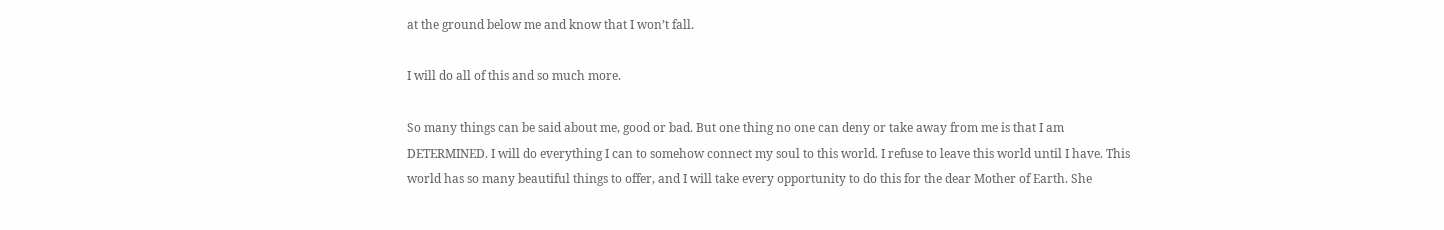at the ground below me and know that I won’t fall.

I will do all of this and so much more.

So many things can be said about me, good or bad. But one thing no one can deny or take away from me is that I am DETERMINED. I will do everything I can to somehow connect my soul to this world. I refuse to leave this world until I have. This world has so many beautiful things to offer, and I will take every opportunity to do this for the dear Mother of Earth. She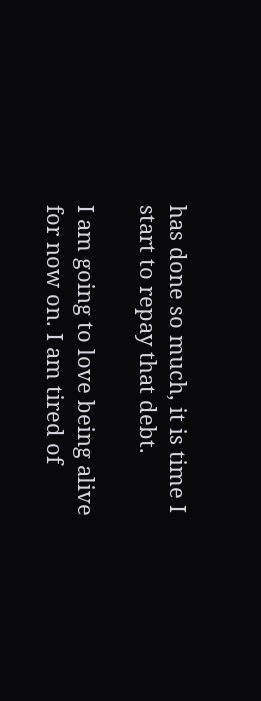has done so much, it is time I start to repay that debt.

I am going to love being alive for now on. I am tired of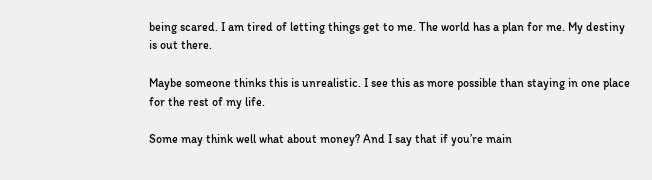being scared. I am tired of letting things get to me. The world has a plan for me. My destiny is out there.

Maybe someone thinks this is unrealistic. I see this as more possible than staying in one place for the rest of my life.

Some may think well what about money? And I say that if you’re main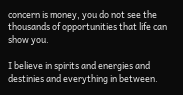concern is money, you do not see the thousands of opportunities that life can show you.

I believe in spirits and energies and destinies and everything in between.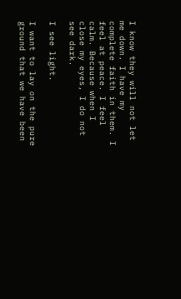I know they will not let me down. I have my complete faith in them. I feel at peace. I feel calm. Because when I close my eyes, I do not see dark.

I see light.

I want to lay on the pure ground that we have been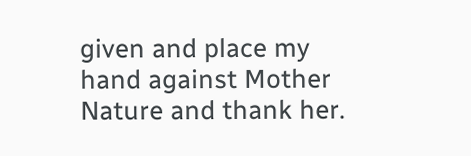given and place my hand against Mother Nature and thank her.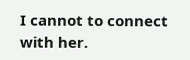I cannot to connect with her.